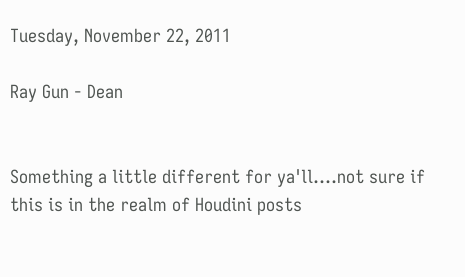Tuesday, November 22, 2011

Ray Gun - Dean


Something a little different for ya'll....not sure if this is in the realm of Houdini posts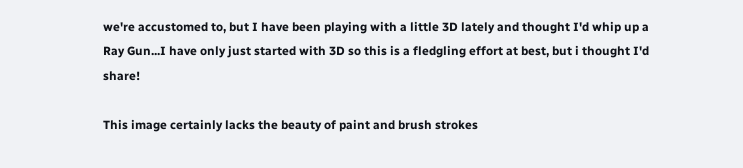we're accustomed to, but I have been playing with a little 3D lately and thought I'd whip up a Ray Gun...I have only just started with 3D so this is a fledgling effort at best, but i thought I'd share!

This image certainly lacks the beauty of paint and brush strokes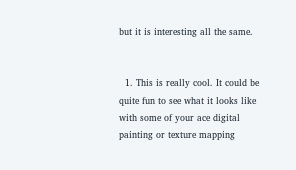but it is interesting all the same.


  1. This is really cool. It could be quite fun to see what it looks like with some of your ace digital painting or texture mapping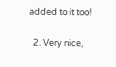added to it too!

  2. Very nice,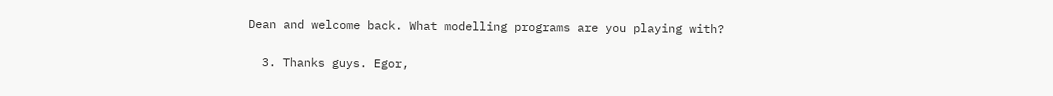Dean and welcome back. What modelling programs are you playing with?

  3. Thanks guys. Egor,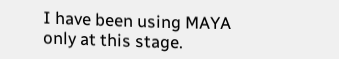I have been using MAYA only at this stage.